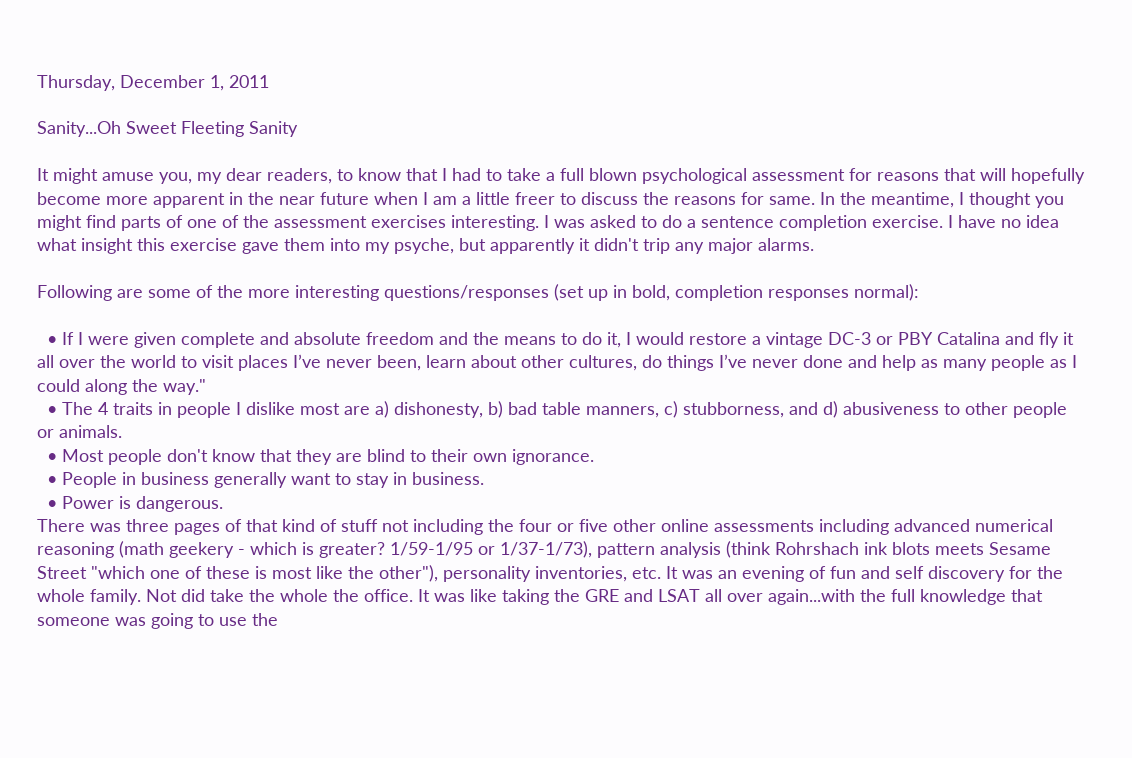Thursday, December 1, 2011

Sanity...Oh Sweet Fleeting Sanity

It might amuse you, my dear readers, to know that I had to take a full blown psychological assessment for reasons that will hopefully become more apparent in the near future when I am a little freer to discuss the reasons for same. In the meantime, I thought you might find parts of one of the assessment exercises interesting. I was asked to do a sentence completion exercise. I have no idea what insight this exercise gave them into my psyche, but apparently it didn't trip any major alarms.

Following are some of the more interesting questions/responses (set up in bold, completion responses normal):

  • If I were given complete and absolute freedom and the means to do it, I would restore a vintage DC-3 or PBY Catalina and fly it all over the world to visit places I’ve never been, learn about other cultures, do things I’ve never done and help as many people as I could along the way."
  • The 4 traits in people I dislike most are a) dishonesty, b) bad table manners, c) stubborness, and d) abusiveness to other people or animals.
  • Most people don't know that they are blind to their own ignorance.
  • People in business generally want to stay in business.
  • Power is dangerous.
There was three pages of that kind of stuff not including the four or five other online assessments including advanced numerical reasoning (math geekery - which is greater? 1/59-1/95 or 1/37-1/73), pattern analysis (think Rohrshach ink blots meets Sesame Street "which one of these is most like the other"), personality inventories, etc. It was an evening of fun and self discovery for the whole family. Not did take the whole the office. It was like taking the GRE and LSAT all over again...with the full knowledge that someone was going to use the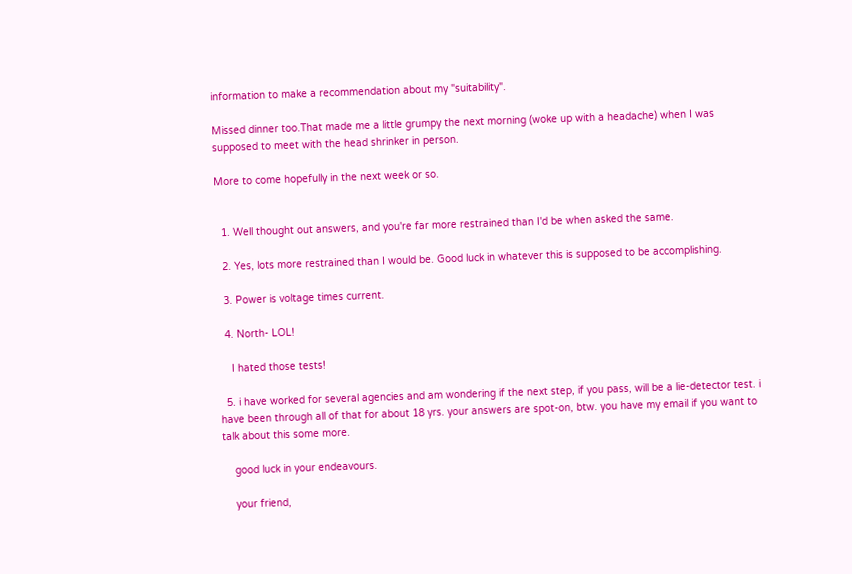information to make a recommendation about my "suitability".

Missed dinner too.That made me a little grumpy the next morning (woke up with a headache) when I was supposed to meet with the head shrinker in person.

More to come hopefully in the next week or so.


  1. Well thought out answers, and you're far more restrained than I'd be when asked the same.

  2. Yes, lots more restrained than I would be. Good luck in whatever this is supposed to be accomplishing.

  3. Power is voltage times current.

  4. North- LOL!

    I hated those tests!

  5. i have worked for several agencies and am wondering if the next step, if you pass, will be a lie-detector test. i have been through all of that for about 18 yrs. your answers are spot-on, btw. you have my email if you want to talk about this some more.

    good luck in your endeavours.

    your friend,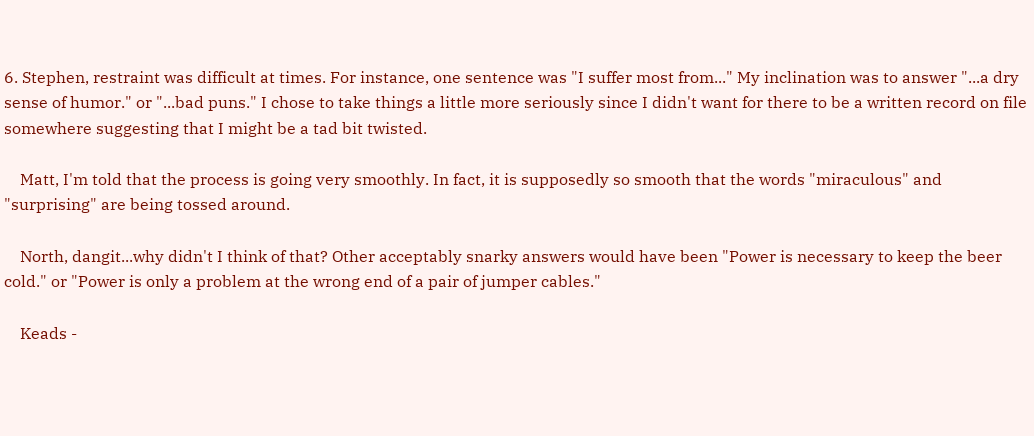6. Stephen, restraint was difficult at times. For instance, one sentence was "I suffer most from..." My inclination was to answer "...a dry sense of humor." or "...bad puns." I chose to take things a little more seriously since I didn't want for there to be a written record on file somewhere suggesting that I might be a tad bit twisted.

    Matt, I'm told that the process is going very smoothly. In fact, it is supposedly so smooth that the words "miraculous" and "surprising" are being tossed around.

    North, dangit...why didn't I think of that? Other acceptably snarky answers would have been "Power is necessary to keep the beer cold." or "Power is only a problem at the wrong end of a pair of jumper cables."

    Keads -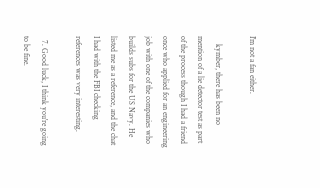I'm not a fan either.

    kymber, there has been no mention of a lie detector test as part of the process though I had a friend once who applied for an engineering job with one of the companies who builds subs for the US Navy. He listed me as a reference, and the chat I had with the FBI checking references was very interesting.

  7. Good luck, I think you're going to be fine.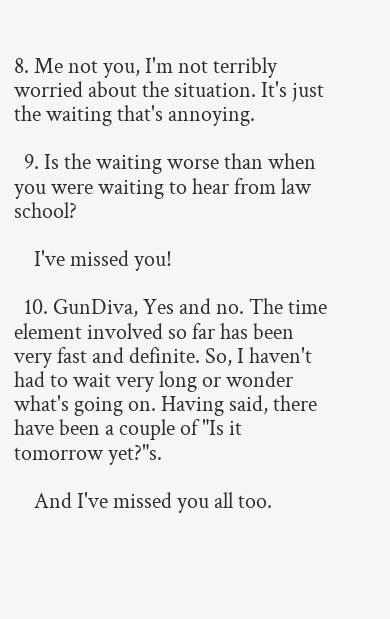8. Me not you, I'm not terribly worried about the situation. It's just the waiting that's annoying.

  9. Is the waiting worse than when you were waiting to hear from law school?

    I've missed you!

  10. GunDiva, Yes and no. The time element involved so far has been very fast and definite. So, I haven't had to wait very long or wonder what's going on. Having said, there have been a couple of "Is it tomorrow yet?"s.

    And I've missed you all too.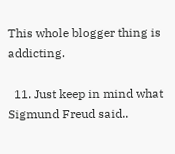This whole blogger thing is addicting.

  11. Just keep in mind what Sigmund Freud said..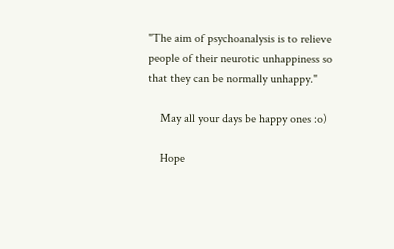"The aim of psychoanalysis is to relieve people of their neurotic unhappiness so that they can be normally unhappy."

    May all your days be happy ones :o)

    Hope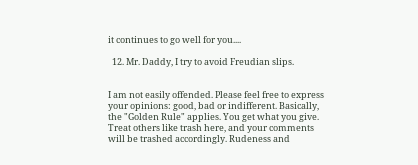it continues to go well for you....

  12. Mr. Daddy, I try to avoid Freudian slips.


I am not easily offended. Please feel free to express your opinions: good, bad or indifferent. Basically, the "Golden Rule" applies. You get what you give. Treat others like trash here, and your comments will be trashed accordingly. Rudeness and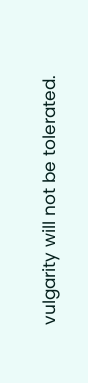vulgarity will not be tolerated.